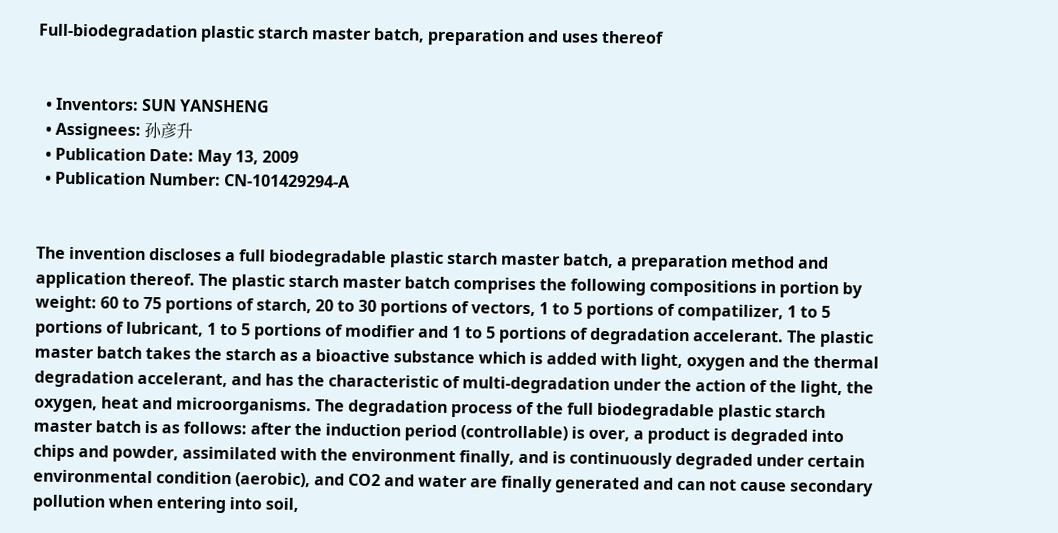Full-biodegradation plastic starch master batch, preparation and uses thereof


  • Inventors: SUN YANSHENG
  • Assignees: 孙彦升
  • Publication Date: May 13, 2009
  • Publication Number: CN-101429294-A


The invention discloses a full biodegradable plastic starch master batch, a preparation method and application thereof. The plastic starch master batch comprises the following compositions in portion by weight: 60 to 75 portions of starch, 20 to 30 portions of vectors, 1 to 5 portions of compatilizer, 1 to 5 portions of lubricant, 1 to 5 portions of modifier and 1 to 5 portions of degradation accelerant. The plastic master batch takes the starch as a bioactive substance which is added with light, oxygen and the thermal degradation accelerant, and has the characteristic of multi-degradation under the action of the light, the oxygen, heat and microorganisms. The degradation process of the full biodegradable plastic starch master batch is as follows: after the induction period (controllable) is over, a product is degraded into chips and powder, assimilated with the environment finally, and is continuously degraded under certain environmental condition (aerobic), and CO2 and water are finally generated and can not cause secondary pollution when entering into soil,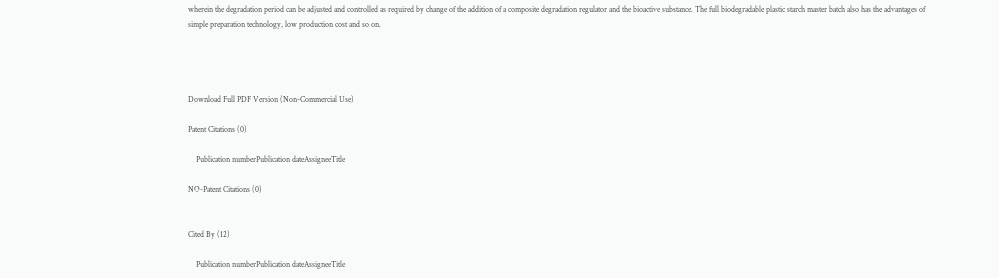wherein the degradation period can be adjusted and controlled as required by change of the addition of a composite degradation regulator and the bioactive substance. The full biodegradable plastic starch master batch also has the advantages of simple preparation technology, low production cost and so on.




Download Full PDF Version (Non-Commercial Use)

Patent Citations (0)

    Publication numberPublication dateAssigneeTitle

NO-Patent Citations (0)


Cited By (12)

    Publication numberPublication dateAssigneeTitle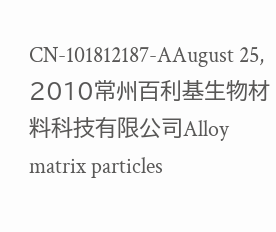CN-101812187-AAugust 25, 2010常州百利基生物材料科技有限公司Alloy matrix particles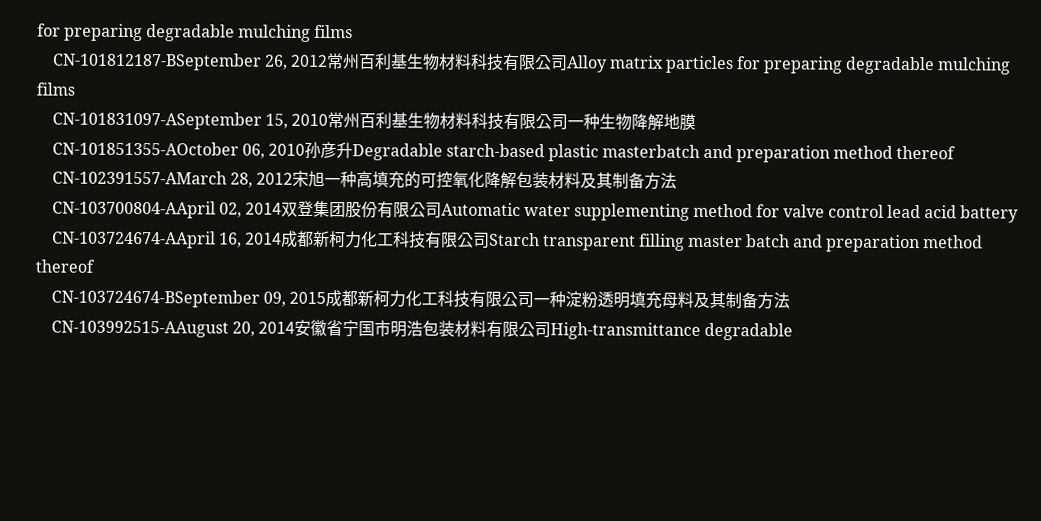for preparing degradable mulching films
    CN-101812187-BSeptember 26, 2012常州百利基生物材料科技有限公司Alloy matrix particles for preparing degradable mulching films
    CN-101831097-ASeptember 15, 2010常州百利基生物材料科技有限公司一种生物降解地膜
    CN-101851355-AOctober 06, 2010孙彦升Degradable starch-based plastic masterbatch and preparation method thereof
    CN-102391557-AMarch 28, 2012宋旭一种高填充的可控氧化降解包装材料及其制备方法
    CN-103700804-AApril 02, 2014双登集团股份有限公司Automatic water supplementing method for valve control lead acid battery
    CN-103724674-AApril 16, 2014成都新柯力化工科技有限公司Starch transparent filling master batch and preparation method thereof
    CN-103724674-BSeptember 09, 2015成都新柯力化工科技有限公司一种淀粉透明填充母料及其制备方法
    CN-103992515-AAugust 20, 2014安徽省宁国市明浩包装材料有限公司High-transmittance degradable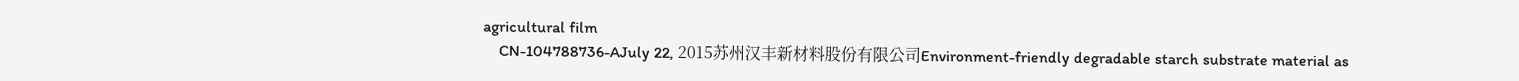agricultural film
    CN-104788736-AJuly 22, 2015苏州汉丰新材料股份有限公司Environment-friendly degradable starch substrate material as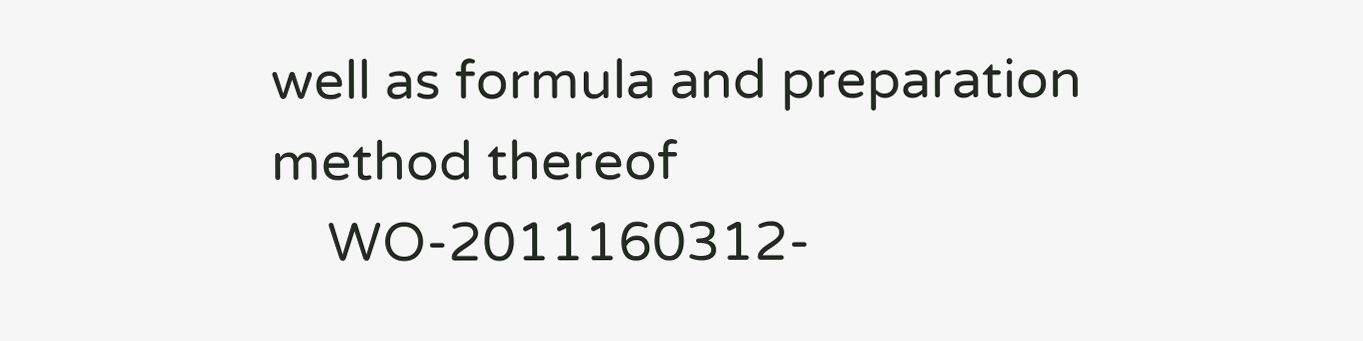well as formula and preparation method thereof
    WO-2011160312-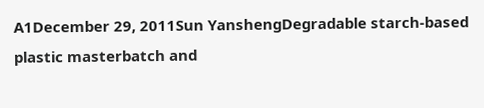A1December 29, 2011Sun YanshengDegradable starch-based plastic masterbatch and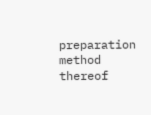preparation method thereof